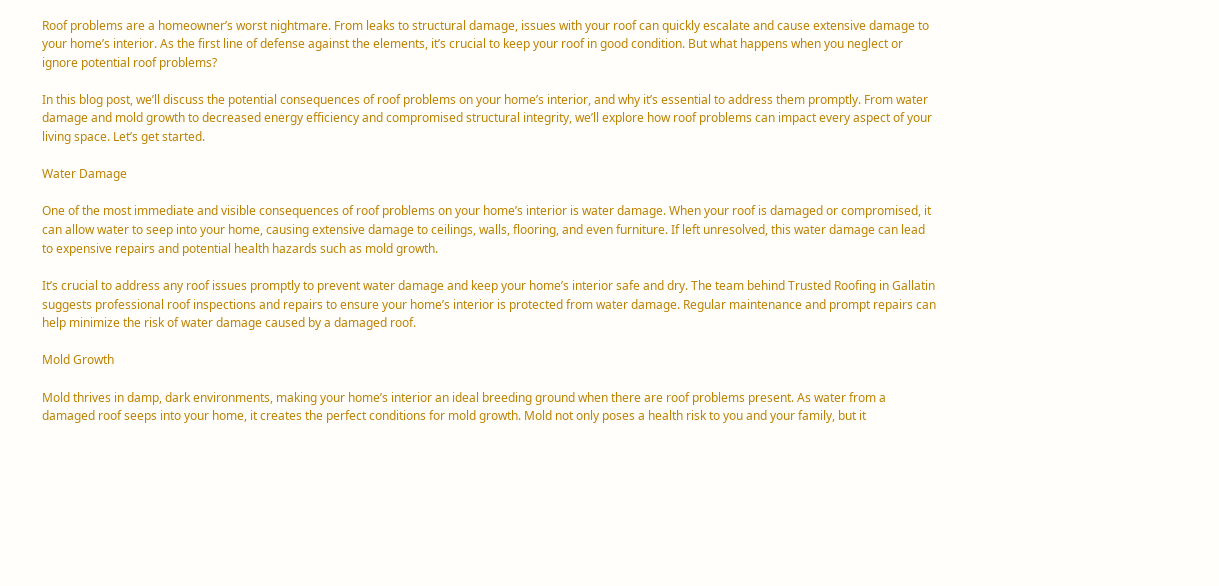Roof problems are a homeowner’s worst nightmare. From leaks to structural damage, issues with your roof can quickly escalate and cause extensive damage to your home’s interior. As the first line of defense against the elements, it’s crucial to keep your roof in good condition. But what happens when you neglect or ignore potential roof problems?

In this blog post, we’ll discuss the potential consequences of roof problems on your home’s interior, and why it’s essential to address them promptly. From water damage and mold growth to decreased energy efficiency and compromised structural integrity, we’ll explore how roof problems can impact every aspect of your living space. Let’s get started.

Water Damage

One of the most immediate and visible consequences of roof problems on your home’s interior is water damage. When your roof is damaged or compromised, it can allow water to seep into your home, causing extensive damage to ceilings, walls, flooring, and even furniture. If left unresolved, this water damage can lead to expensive repairs and potential health hazards such as mold growth.

It’s crucial to address any roof issues promptly to prevent water damage and keep your home’s interior safe and dry. The team behind Trusted Roofing in Gallatin suggests professional roof inspections and repairs to ensure your home’s interior is protected from water damage. Regular maintenance and prompt repairs can help minimize the risk of water damage caused by a damaged roof.

Mold Growth

Mold thrives in damp, dark environments, making your home’s interior an ideal breeding ground when there are roof problems present. As water from a damaged roof seeps into your home, it creates the perfect conditions for mold growth. Mold not only poses a health risk to you and your family, but it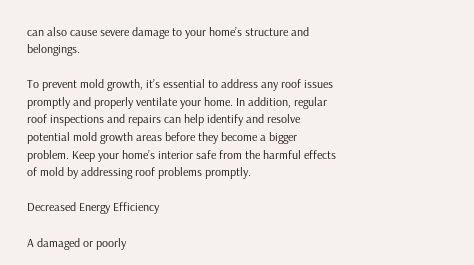can also cause severe damage to your home’s structure and belongings.

To prevent mold growth, it’s essential to address any roof issues promptly and properly ventilate your home. In addition, regular roof inspections and repairs can help identify and resolve potential mold growth areas before they become a bigger problem. Keep your home’s interior safe from the harmful effects of mold by addressing roof problems promptly.

Decreased Energy Efficiency

A damaged or poorly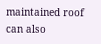maintained roof can also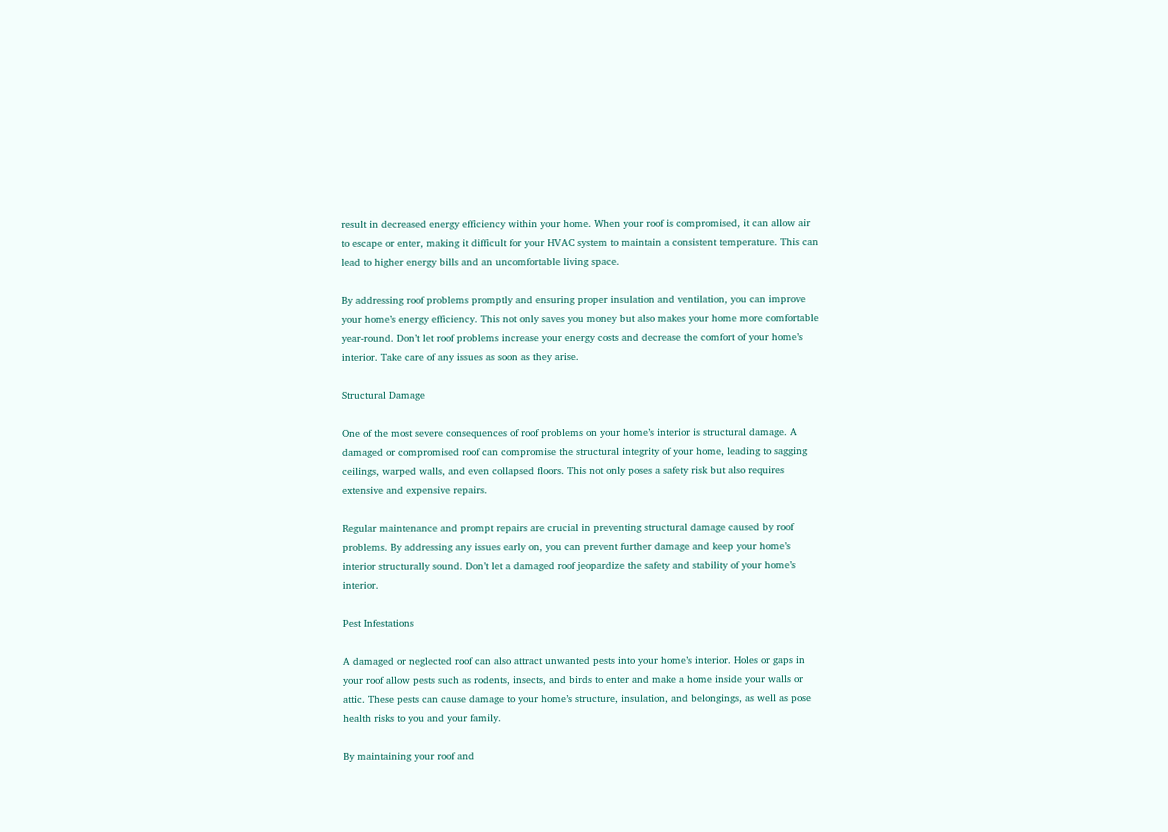result in decreased energy efficiency within your home. When your roof is compromised, it can allow air to escape or enter, making it difficult for your HVAC system to maintain a consistent temperature. This can lead to higher energy bills and an uncomfortable living space.

By addressing roof problems promptly and ensuring proper insulation and ventilation, you can improve your home’s energy efficiency. This not only saves you money but also makes your home more comfortable year-round. Don’t let roof problems increase your energy costs and decrease the comfort of your home’s interior. Take care of any issues as soon as they arise.

Structural Damage

One of the most severe consequences of roof problems on your home’s interior is structural damage. A damaged or compromised roof can compromise the structural integrity of your home, leading to sagging ceilings, warped walls, and even collapsed floors. This not only poses a safety risk but also requires extensive and expensive repairs.

Regular maintenance and prompt repairs are crucial in preventing structural damage caused by roof problems. By addressing any issues early on, you can prevent further damage and keep your home’s interior structurally sound. Don’t let a damaged roof jeopardize the safety and stability of your home’s interior.

Pest Infestations

A damaged or neglected roof can also attract unwanted pests into your home’s interior. Holes or gaps in your roof allow pests such as rodents, insects, and birds to enter and make a home inside your walls or attic. These pests can cause damage to your home’s structure, insulation, and belongings, as well as pose health risks to you and your family.

By maintaining your roof and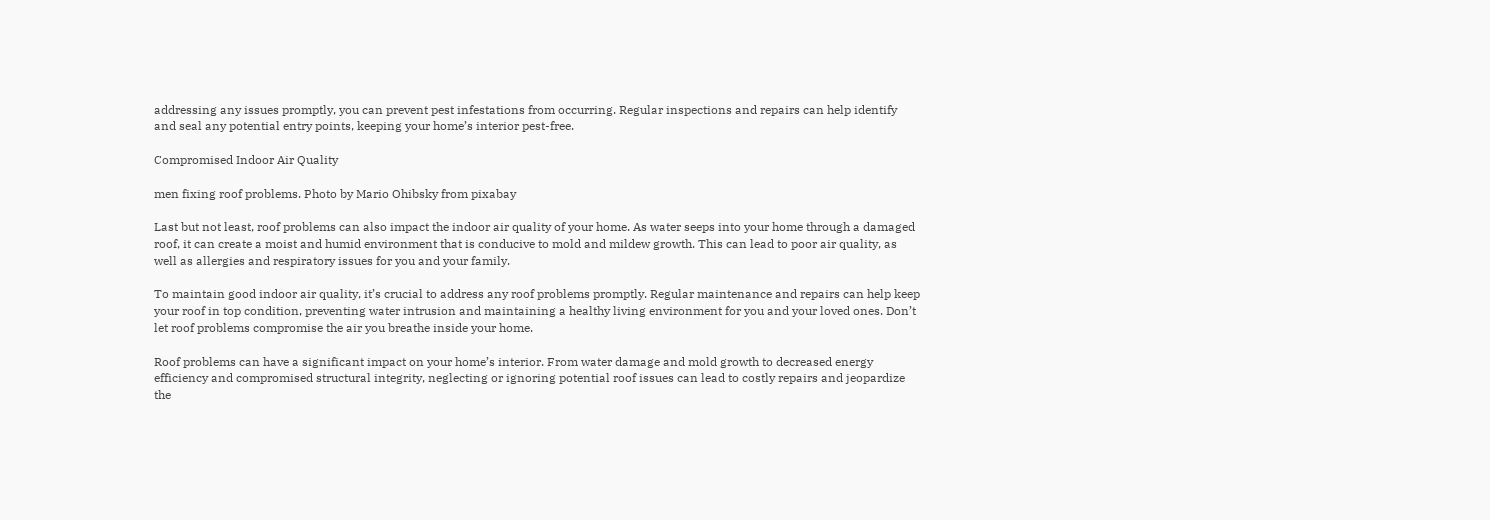addressing any issues promptly, you can prevent pest infestations from occurring. Regular inspections and repairs can help identify and seal any potential entry points, keeping your home’s interior pest-free.

Compromised Indoor Air Quality

men fixing roof problems. Photo by Mario Ohibsky from pixabay

Last but not least, roof problems can also impact the indoor air quality of your home. As water seeps into your home through a damaged roof, it can create a moist and humid environment that is conducive to mold and mildew growth. This can lead to poor air quality, as well as allergies and respiratory issues for you and your family.

To maintain good indoor air quality, it’s crucial to address any roof problems promptly. Regular maintenance and repairs can help keep your roof in top condition, preventing water intrusion and maintaining a healthy living environment for you and your loved ones. Don’t let roof problems compromise the air you breathe inside your home.

Roof problems can have a significant impact on your home’s interior. From water damage and mold growth to decreased energy efficiency and compromised structural integrity, neglecting or ignoring potential roof issues can lead to costly repairs and jeopardize the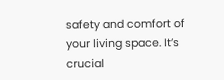safety and comfort of your living space. It’s crucial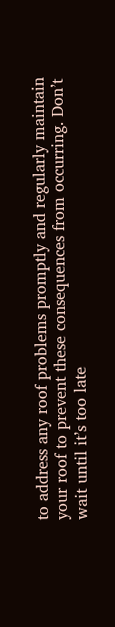to address any roof problems promptly and regularly maintain your roof to prevent these consequences from occurring. Don’t wait until it’s too late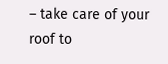– take care of your roof to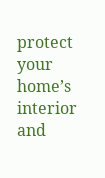protect your home’s interior and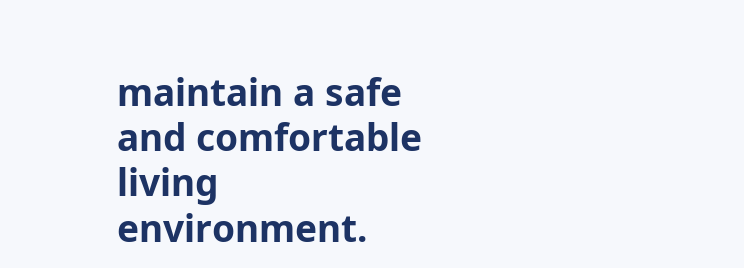maintain a safe and comfortable living environment.